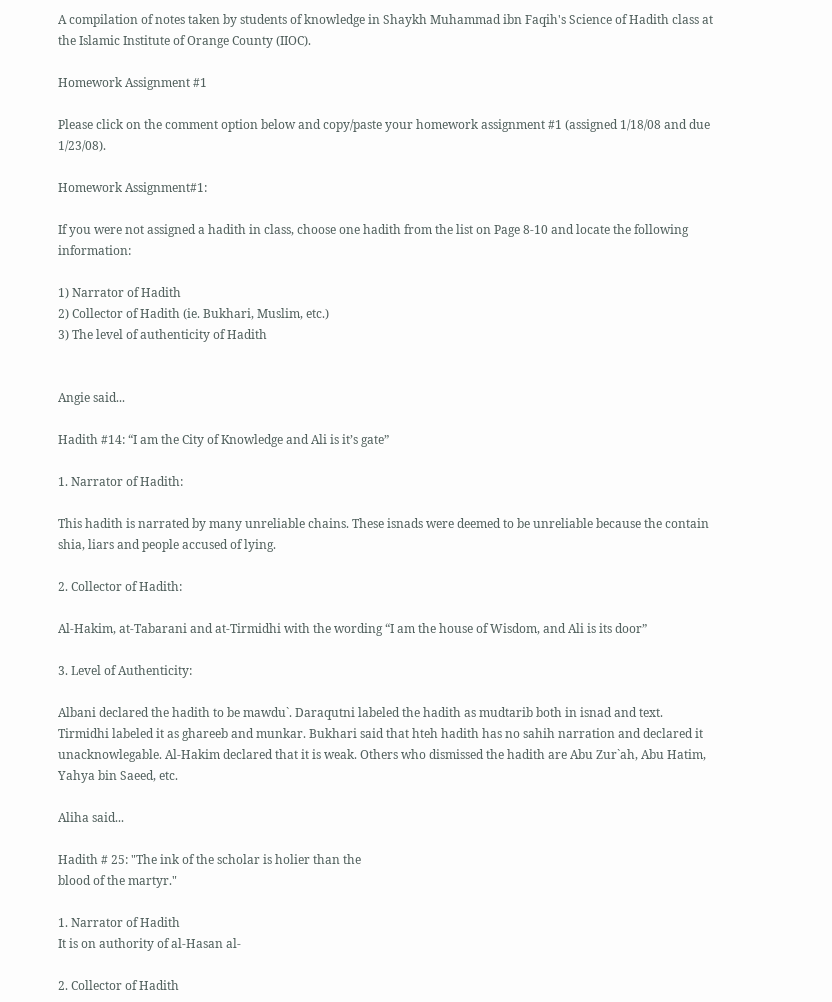A compilation of notes taken by students of knowledge in Shaykh Muhammad ibn Faqih's Science of Hadith class at the Islamic Institute of Orange County (IIOC).

Homework Assignment #1

Please click on the comment option below and copy/paste your homework assignment #1 (assigned 1/18/08 and due 1/23/08).

Homework Assignment#1:

If you were not assigned a hadith in class, choose one hadith from the list on Page 8-10 and locate the following information:

1) Narrator of Hadith
2) Collector of Hadith (ie. Bukhari, Muslim, etc.)
3) The level of authenticity of Hadith


Angie said...

Hadith #14: “I am the City of Knowledge and Ali is it’s gate”

1. Narrator of Hadith:

This hadith is narrated by many unreliable chains. These isnads were deemed to be unreliable because the contain shia, liars and people accused of lying.

2. Collector of Hadith:

Al-Hakim, at-Tabarani and at-Tirmidhi with the wording “I am the house of Wisdom, and Ali is its door”

3. Level of Authenticity:

Albani declared the hadith to be mawdu`. Daraqutni labeled the hadith as mudtarib both in isnad and text. Tirmidhi labeled it as ghareeb and munkar. Bukhari said that hteh hadith has no sahih narration and declared it unacknowlegable. Al-Hakim declared that it is weak. Others who dismissed the hadith are Abu Zur`ah, Abu Hatim, Yahya bin Saeed, etc.

Aliha said...

Hadith # 25: "The ink of the scholar is holier than the
blood of the martyr."

1. Narrator of Hadith
It is on authority of al-Hasan al-

2. Collector of Hadith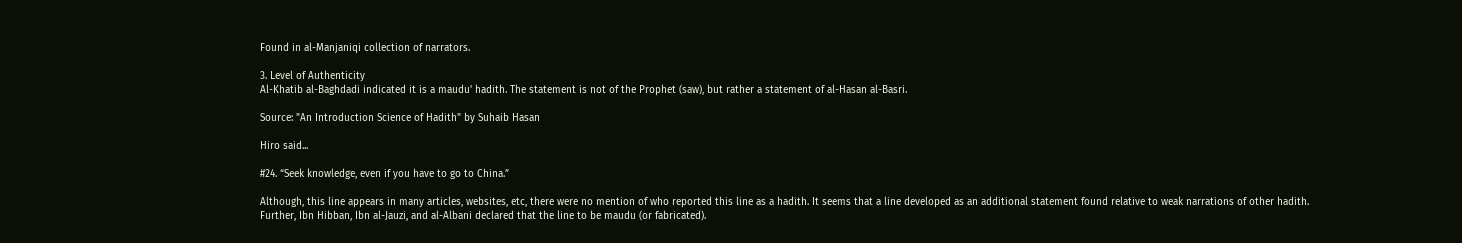Found in al-Manjaniqi collection of narrators.

3. Level of Authenticity
Al-Khatib al-Baghdadi indicated it is a maudu' hadith. The statement is not of the Prophet (saw), but rather a statement of al-Hasan al-Basri.

Source: "An Introduction Science of Hadith" by Suhaib Hasan

Hiro said...

#24. “Seek knowledge, even if you have to go to China.”

Although, this line appears in many articles, websites, etc, there were no mention of who reported this line as a hadith. It seems that a line developed as an additional statement found relative to weak narrations of other hadith. Further, Ibn Hibban, Ibn al-Jauzi, and al-Albani declared that the line to be maudu (or fabricated).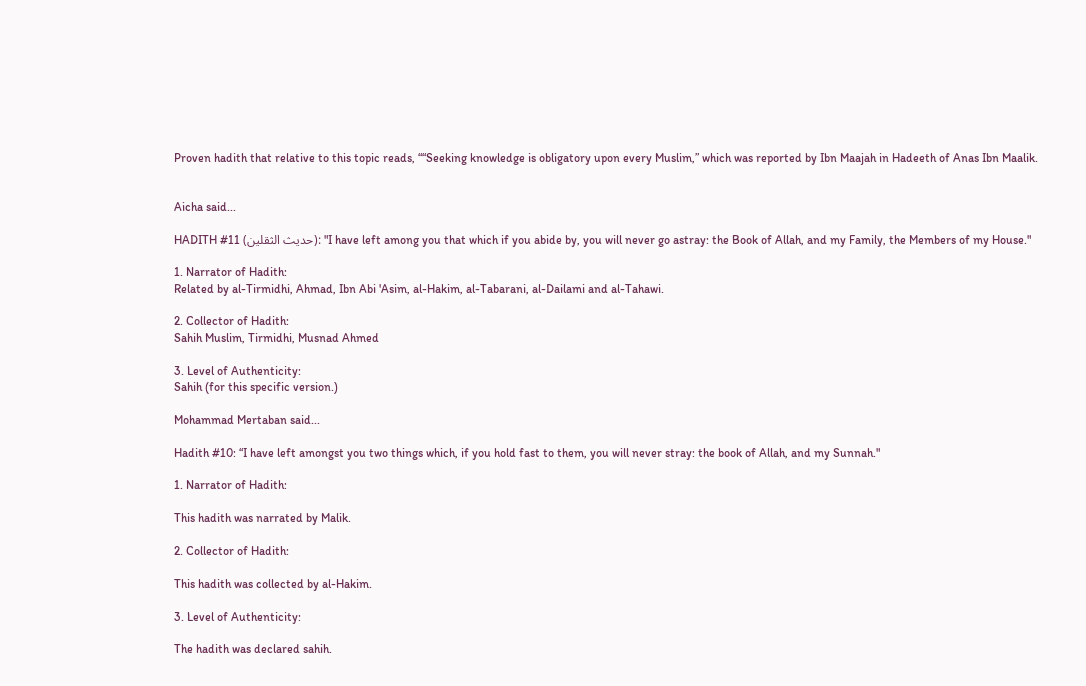Proven hadith that relative to this topic reads, ““Seeking knowledge is obligatory upon every Muslim,” which was reported by Ibn Maajah in Hadeeth of Anas Ibn Maalik.


Aicha said...

HADITH #11 (حديث الثقلين): "I have left among you that which if you abide by, you will never go astray: the Book of Allah, and my Family, the Members of my House."

1. Narrator of Hadith:
Related by al-Tirmidhi, Ahmad, Ibn Abi 'Asim, al-Hakim, al-Tabarani, al-Dailami and al-Tahawi.

2. Collector of Hadith:
Sahih Muslim, Tirmidhi, Musnad Ahmed

3. Level of Authenticity:
Sahih (for this specific version.)

Mohammad Mertaban said...

Hadith #10: “I have left amongst you two things which, if you hold fast to them, you will never stray: the book of Allah, and my Sunnah."

1. Narrator of Hadith:

This hadith was narrated by Malik.

2. Collector of Hadith:

This hadith was collected by al-Hakim.

3. Level of Authenticity:

The hadith was declared sahih.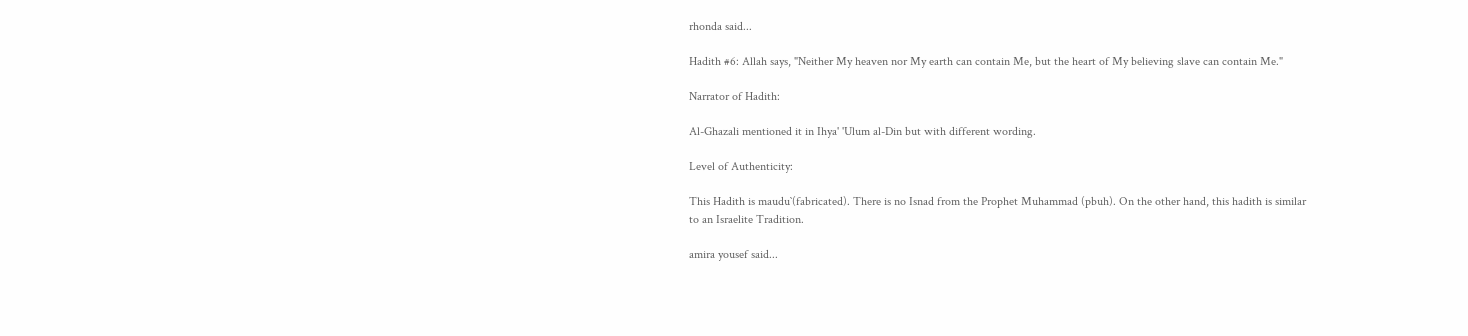rhonda said...

Hadith #6: Allah says, "Neither My heaven nor My earth can contain Me, but the heart of My believing slave can contain Me."

Narrator of Hadith:

Al-Ghazali mentioned it in Ihya' 'Ulum al-Din but with different wording.

Level of Authenticity:

This Hadith is maudu`(fabricated). There is no Isnad from the Prophet Muhammad (pbuh). On the other hand, this hadith is similar to an Israelite Tradition.

amira yousef said...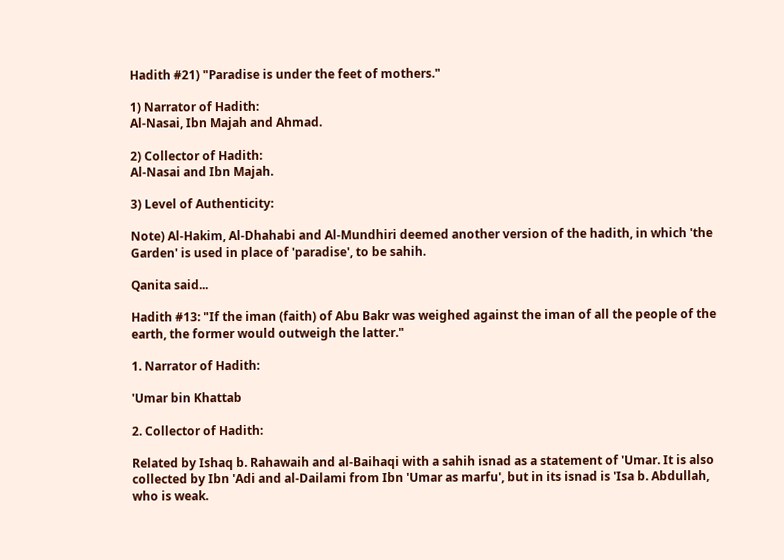Hadith #21) "Paradise is under the feet of mothers."

1) Narrator of Hadith:
Al-Nasai, Ibn Majah and Ahmad.

2) Collector of Hadith:
Al-Nasai and Ibn Majah.

3) Level of Authenticity:

Note) Al-Hakim, Al-Dhahabi and Al-Mundhiri deemed another version of the hadith, in which 'the Garden' is used in place of 'paradise', to be sahih.

Qanita said...

Hadith #13: "If the iman (faith) of Abu Bakr was weighed against the iman of all the people of the earth, the former would outweigh the latter."

1. Narrator of Hadith:

'Umar bin Khattab

2. Collector of Hadith:

Related by Ishaq b. Rahawaih and al-Baihaqi with a sahih isnad as a statement of 'Umar. It is also collected by Ibn 'Adi and al-Dailami from Ibn 'Umar as marfu', but in its isnad is 'Isa b. Abdullah, who is weak.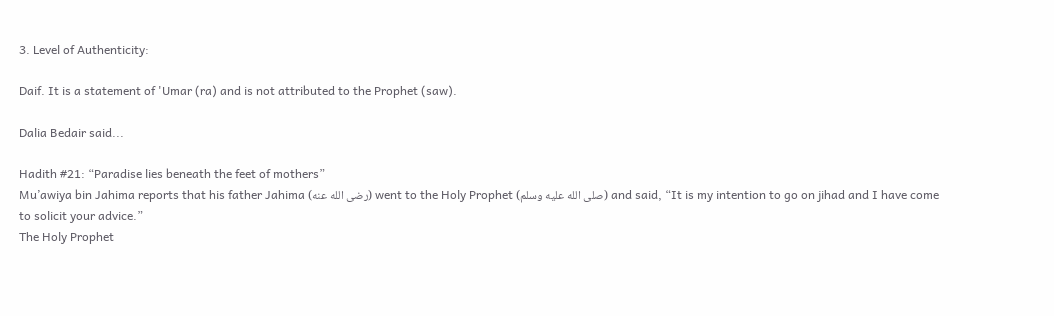3. Level of Authenticity:

Daif. It is a statement of 'Umar (ra) and is not attributed to the Prophet (saw).

Dalia Bedair said...

Hadith #21: “Paradise lies beneath the feet of mothers”
Mu’awiya bin Jahima reports that his father Jahima (رضى الله عنه) went to the Holy Prophet (صلى الله عليه وسلم) and said, “It is my intention to go on jihad and I have come to solicit your advice.”
The Holy Prophet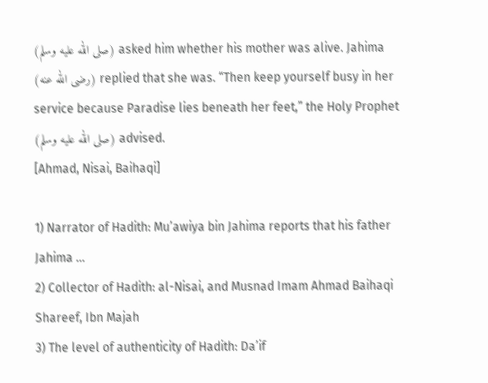(صلى الله عليه وسلم) asked him whether his mother was alive. Jahima (رضى الله عنه) replied that she was. “Then keep yourself busy in her service because Paradise lies beneath her feet,” the Holy Prophet (صلى الله عليه وسلم) advised.
[Ahmad, Nisai, Baihaqi]

1) Narrator of Hadith: Mu’awiya bin Jahima reports that his father Jahima …
2) Collector of Hadith: al-Nisai, and Musnad Imam Ahmad Baihaqi Shareef, Ibn Majah
3) The level of authenticity of Hadith: Da’if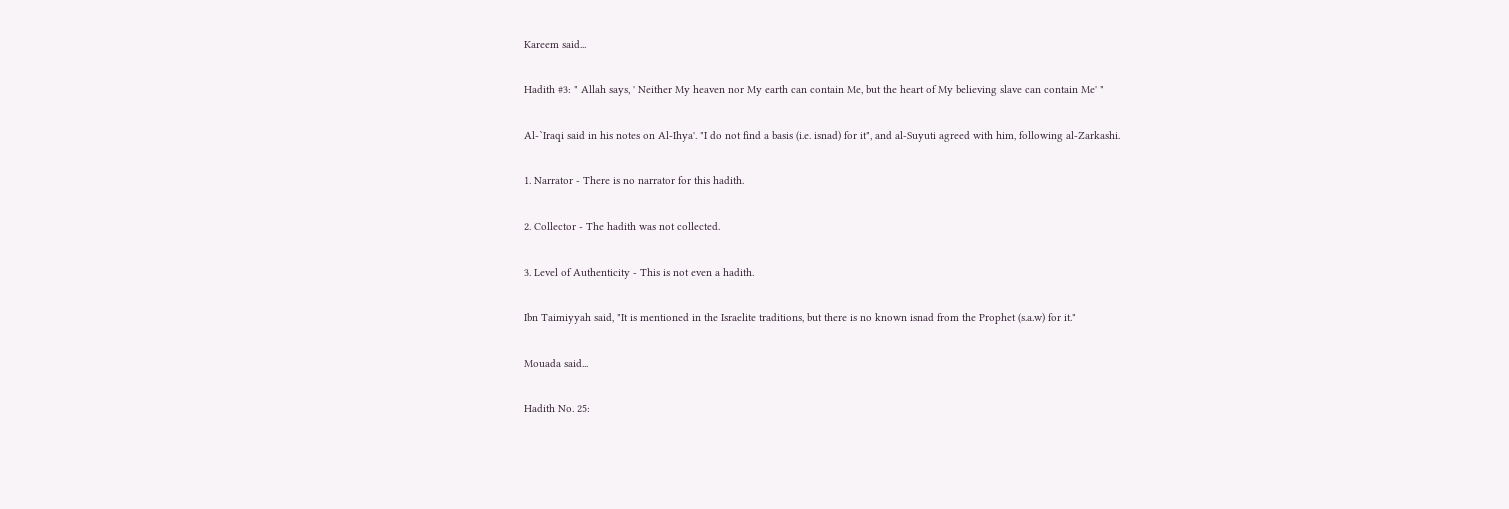Kareem said...

Hadith #3: " Allah says, ' Neither My heaven nor My earth can contain Me, but the heart of My believing slave can contain Me' "

Al-`Iraqi said in his notes on Al-Ihya'. "I do not find a basis (i.e. isnad) for it", and al-Suyuti agreed with him, following al-Zarkashi.

1. Narrator - There is no narrator for this hadith.

2. Collector - The hadith was not collected.

3. Level of Authenticity - This is not even a hadith.

Ibn Taimiyyah said, "It is mentioned in the Israelite traditions, but there is no known isnad from the Prophet (s.a.w) for it."

Mouada said...

Hadith No. 25: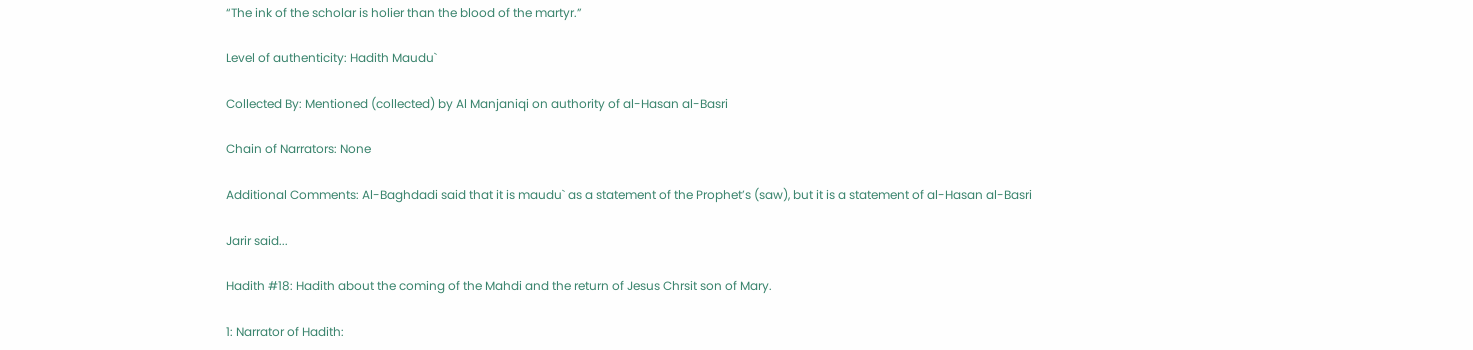“The ink of the scholar is holier than the blood of the martyr.”

Level of authenticity: Hadith Maudu`

Collected By: Mentioned (collected) by Al Manjaniqi on authority of al-Hasan al-Basri

Chain of Narrators: None

Additional Comments: Al-Baghdadi said that it is maudu` as a statement of the Prophet’s (saw), but it is a statement of al-Hasan al-Basri

Jarir said...

Hadith #18: Hadith about the coming of the Mahdi and the return of Jesus Chrsit son of Mary.

1: Narrator of Hadith: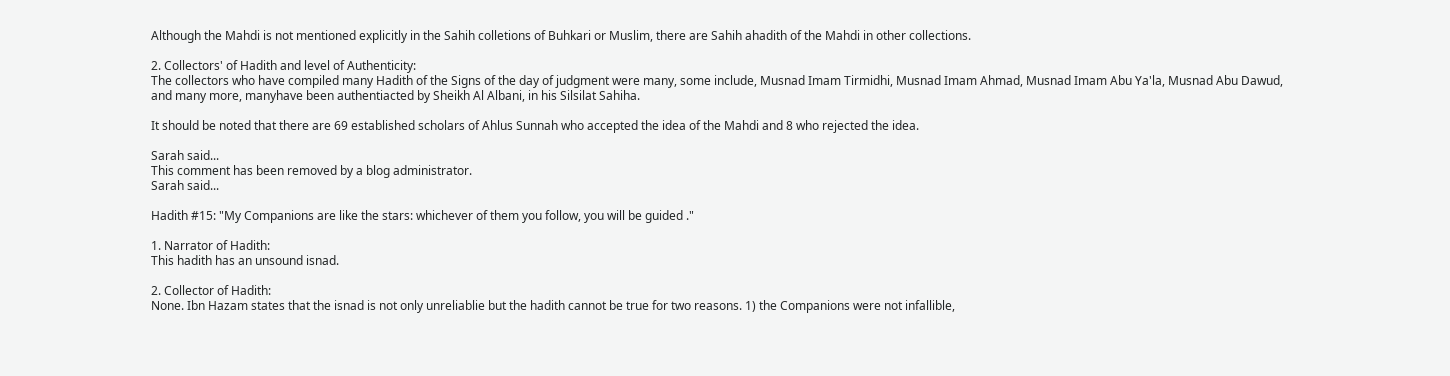Although the Mahdi is not mentioned explicitly in the Sahih colletions of Buhkari or Muslim, there are Sahih ahadith of the Mahdi in other collections.

2. Collectors' of Hadith and level of Authenticity:
The collectors who have compiled many Hadith of the Signs of the day of judgment were many, some include, Musnad Imam Tirmidhi, Musnad Imam Ahmad, Musnad Imam Abu Ya'la, Musnad Abu Dawud, and many more, manyhave been authentiacted by Sheikh Al Albani, in his Silsilat Sahiha.

It should be noted that there are 69 established scholars of Ahlus Sunnah who accepted the idea of the Mahdi and 8 who rejected the idea.

Sarah said...
This comment has been removed by a blog administrator.
Sarah said...

Hadith #15: "My Companions are like the stars: whichever of them you follow, you will be guided ."

1. Narrator of Hadith:
This hadith has an unsound isnad.

2. Collector of Hadith:
None. Ibn Hazam states that the isnad is not only unreliablie but the hadith cannot be true for two reasons. 1) the Companions were not infallible,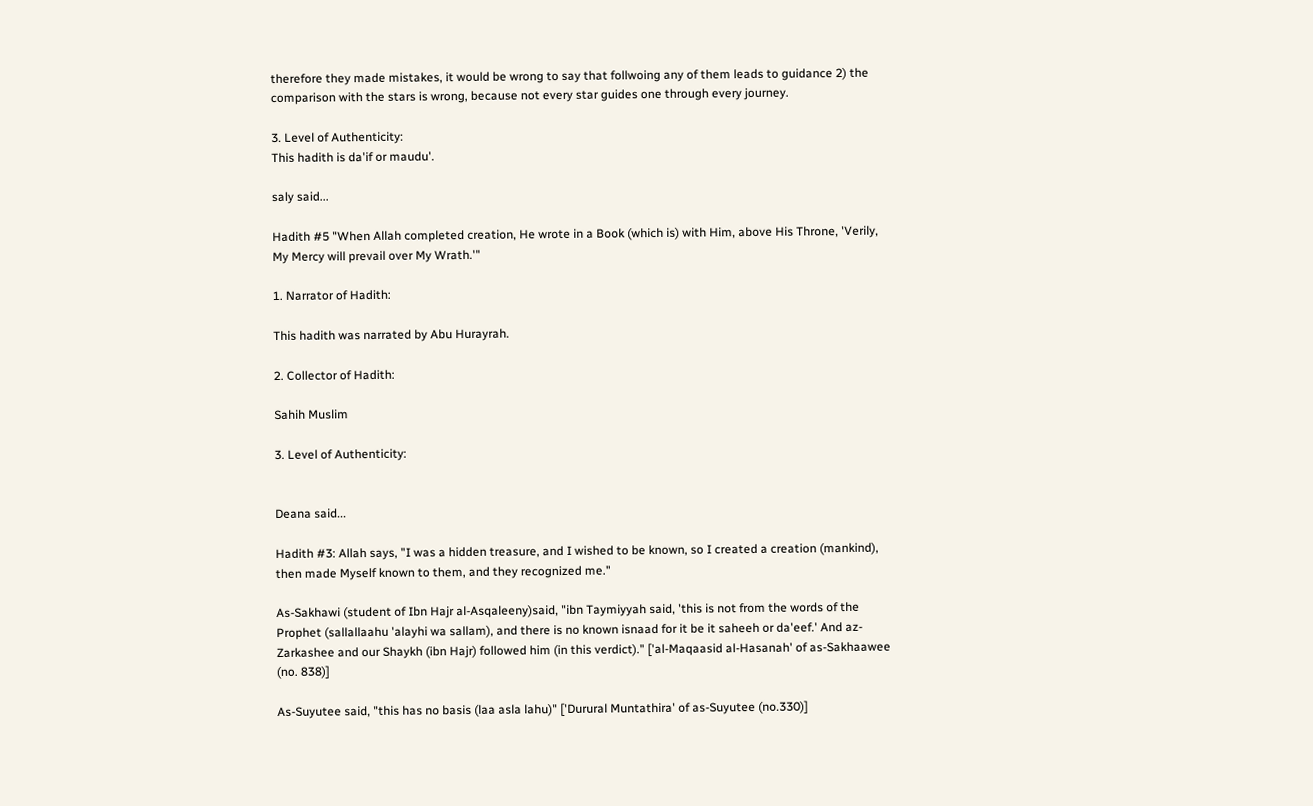therefore they made mistakes, it would be wrong to say that follwoing any of them leads to guidance 2) the comparison with the stars is wrong, because not every star guides one through every journey.

3. Level of Authenticity:
This hadith is da'if or maudu'.

saly said...

Hadith #5 "When Allah completed creation, He wrote in a Book (which is) with Him, above His Throne, 'Verily, My Mercy will prevail over My Wrath.'"

1. Narrator of Hadith:

This hadith was narrated by Abu Hurayrah.

2. Collector of Hadith:

Sahih Muslim

3. Level of Authenticity:


Deana said...

Hadith #3: Allah says, "I was a hidden treasure, and I wished to be known, so I created a creation (mankind), then made Myself known to them, and they recognized me."

As-Sakhawi (student of Ibn Hajr al-Asqaleeny)said, "ibn Taymiyyah said, 'this is not from the words of the Prophet (sallallaahu 'alayhi wa sallam), and there is no known isnaad for it be it saheeh or da'eef.' And az-Zarkashee and our Shaykh (ibn Hajr) followed him (in this verdict)." ['al-Maqaasid al-Hasanah' of as-Sakhaawee (no. 838)]

As-Suyutee said, "this has no basis (laa asla lahu)" ['Durural Muntathira' of as-Suyutee (no.330)]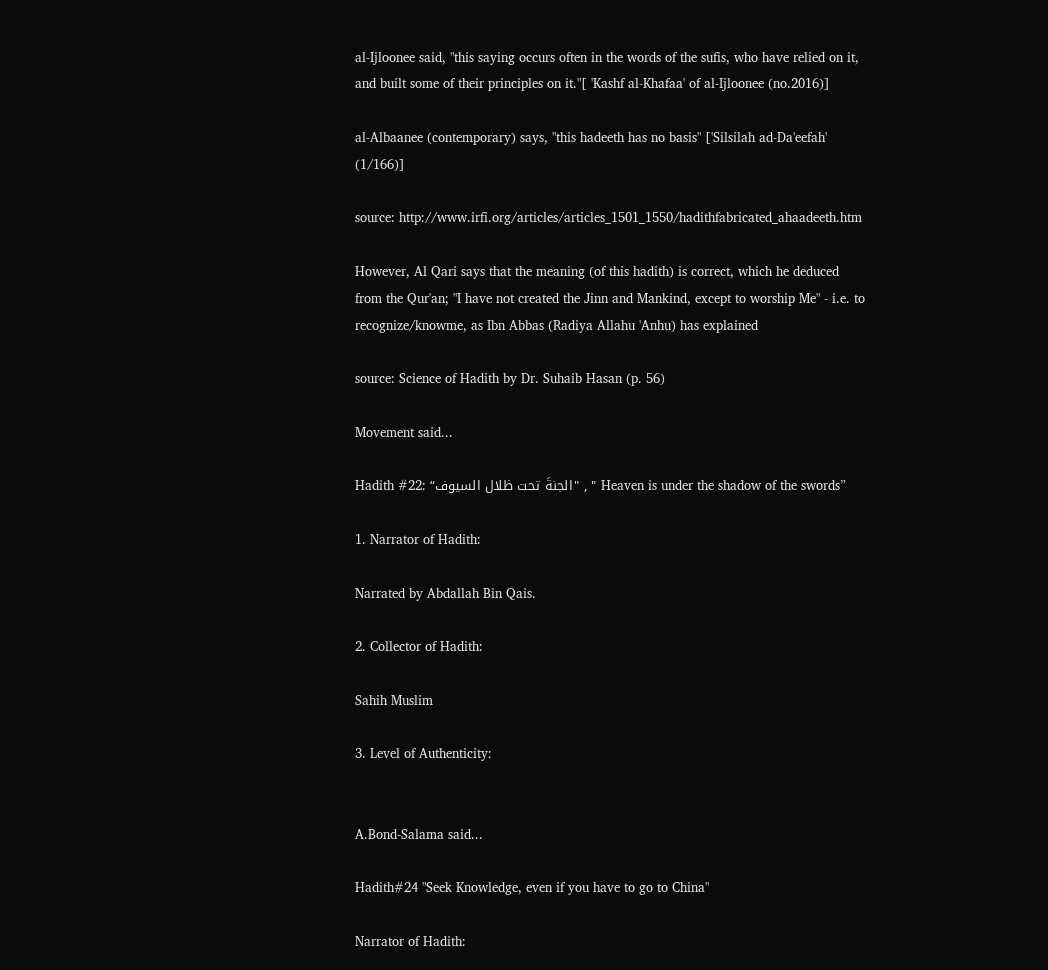al-Ijloonee said, "this saying occurs often in the words of the sufis, who have relied on it, and built some of their principles on it."[ 'Kashf al-Khafaa' of al-Ijloonee (no.2016)]

al-Albaanee (contemporary) says, "this hadeeth has no basis" ['Silsilah ad-Da'eefah' (1/166)]

source: http://www.irfi.org/articles/articles_1501_1550/hadithfabricated_ahaadeeth.htm

However, Al Qari says that the meaning (of this hadith) is correct, which he deduced from the Qur'an; "I have not created the Jinn and Mankind, except to worship Me" - i.e. to recognize/knowme, as Ibn Abbas (Radiya Allahu 'Anhu) has explained

source: Science of Hadith by Dr. Suhaib Hasan (p. 56)

Movement said...

Hadith #22: “الجنةَ تحت ظلال السيوف" , " Heaven is under the shadow of the swords”

1. Narrator of Hadith:

Narrated by Abdallah Bin Qais.

2. Collector of Hadith:

Sahih Muslim

3. Level of Authenticity:


A.Bond-Salama said...

Hadith#24 "Seek Knowledge, even if you have to go to China"

Narrator of Hadith: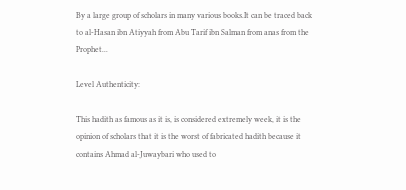By a large group of scholars in many various books.It can be traced back to al-Hasan ibn Atiyyah from Abu Tarif ibn Salman from anas from the Prophet...

Level Authenticity:

This hadith as famous as it is, is considered extremely week, it is the opinion of scholars that it is the worst of fabricated hadith because it contains Ahmad al-Juwaybari who used to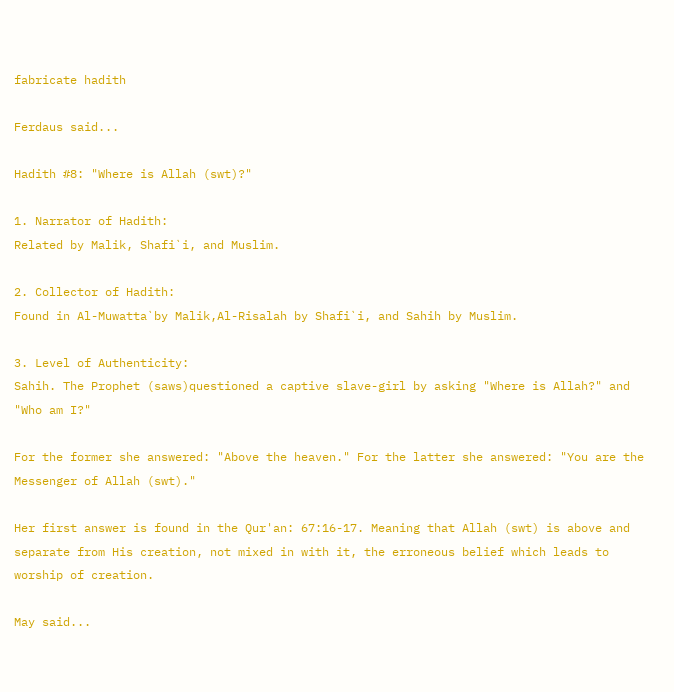fabricate hadith

Ferdaus said...

Hadith #8: "Where is Allah (swt)?"

1. Narrator of Hadith:
Related by Malik, Shafi`i, and Muslim.

2. Collector of Hadith:
Found in Al-Muwatta`by Malik,Al-Risalah by Shafi`i, and Sahih by Muslim.

3. Level of Authenticity:
Sahih. The Prophet (saws)questioned a captive slave-girl by asking "Where is Allah?" and "Who am I?"

For the former she answered: "Above the heaven." For the latter she answered: "You are the Messenger of Allah (swt)."

Her first answer is found in the Qur'an: 67:16-17. Meaning that Allah (swt) is above and separate from His creation, not mixed in with it, the erroneous belief which leads to worship of creation.

May said...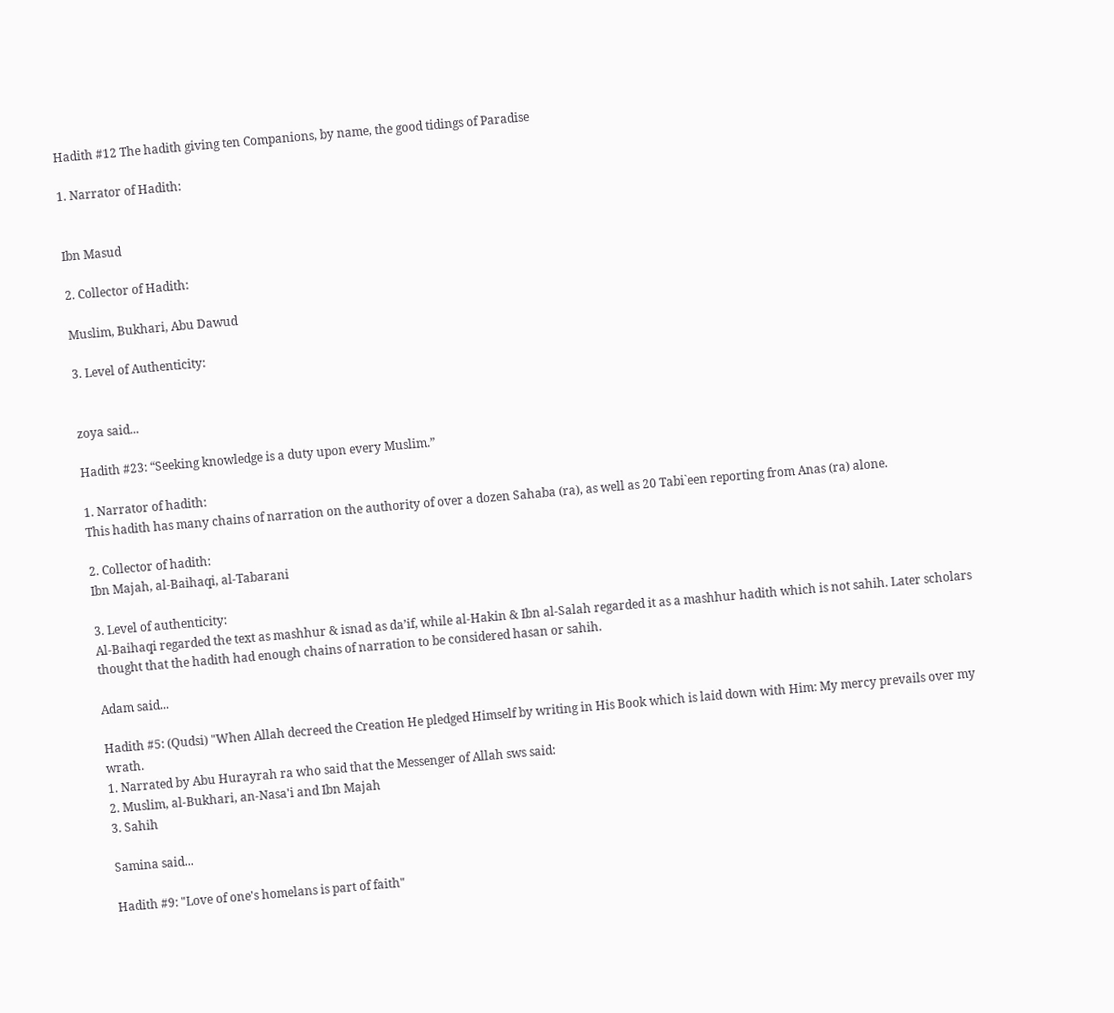Hadith #12 The hadith giving ten Companions, by name, the good tidings of Paradise

1. Narrator of Hadith:


Ibn Masud

2. Collector of Hadith:

Muslim, Bukhari, Abu Dawud

3. Level of Authenticity:


zoya said...

Hadith #23: “Seeking knowledge is a duty upon every Muslim.”

1. Narrator of hadith:
This hadith has many chains of narration on the authority of over a dozen Sahaba (ra), as well as 20 Tabi`een reporting from Anas (ra) alone.

2. Collector of hadith:
Ibn Majah, al-Baihaqi, al-Tabarani

3. Level of authenticity:
Al-Baihaqi regarded the text as mashhur & isnad as da’if, while al-Hakin & Ibn al-Salah regarded it as a mashhur hadith which is not sahih. Later scholars thought that the hadith had enough chains of narration to be considered hasan or sahih.

Adam said...

Hadith #5: (Qudsi) "When Allah decreed the Creation He pledged Himself by writing in His Book which is laid down with Him: My mercy prevails over my wrath.
1. Narrated by Abu Hurayrah ra who said that the Messenger of Allah sws said:
2. Muslim, al-Bukhari, an-Nasa'i and Ibn Majah
3. Sahih

Samina said...

Hadith #9: "Love of one's homelans is part of faith"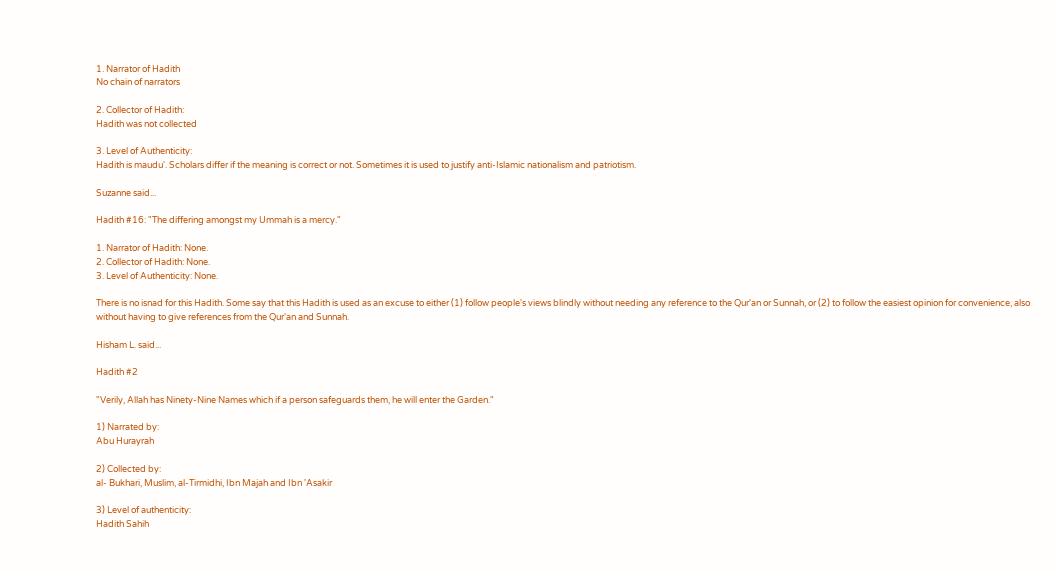1. Narrator of Hadith
No chain of narrators

2. Collector of Hadith:
Hadith was not collected

3. Level of Authenticity:
Hadith is maudu'. Scholars differ if the meaning is correct or not. Sometimes it is used to justify anti-Islamic nationalism and patriotism.

Suzanne said...

Hadith #16: "The differing amongst my Ummah is a mercy."

1. Narrator of Hadith: None.
2. Collector of Hadith: None.
3. Level of Authenticity: None.

There is no isnad for this Hadith. Some say that this Hadith is used as an excuse to either (1) follow people's views blindly without needing any reference to the Qur'an or Sunnah, or (2) to follow the easiest opinion for convenience, also without having to give references from the Qur'an and Sunnah.

Hisham L. said...

Hadith #2

"Verily, Allah has Ninety-Nine Names which if a person safeguards them, he will enter the Garden."

1) Narrated by:
Abu Hurayrah

2) Collected by:
al- Bukhari, Muslim, al-Tirmidhi, Ibn Majah and Ibn 'Asakir

3) Level of authenticity:
Hadith Sahih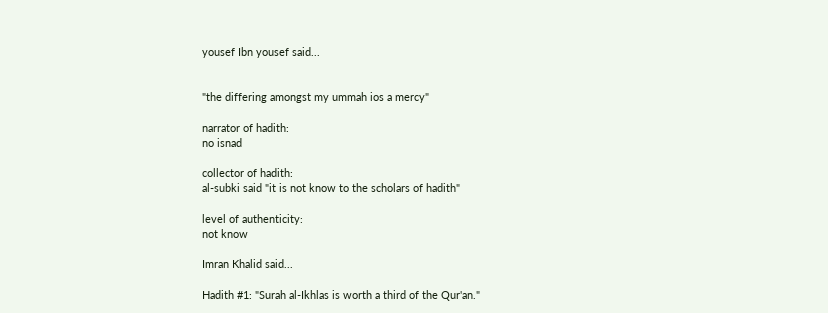yousef Ibn yousef said...


"the differing amongst my ummah ios a mercy"

narrator of hadith:
no isnad

collector of hadith:
al-subki said "it is not know to the scholars of hadith"

level of authenticity:
not know

Imran Khalid said...

Hadith #1: "Surah al-Ikhlas is worth a third of the Qur'an."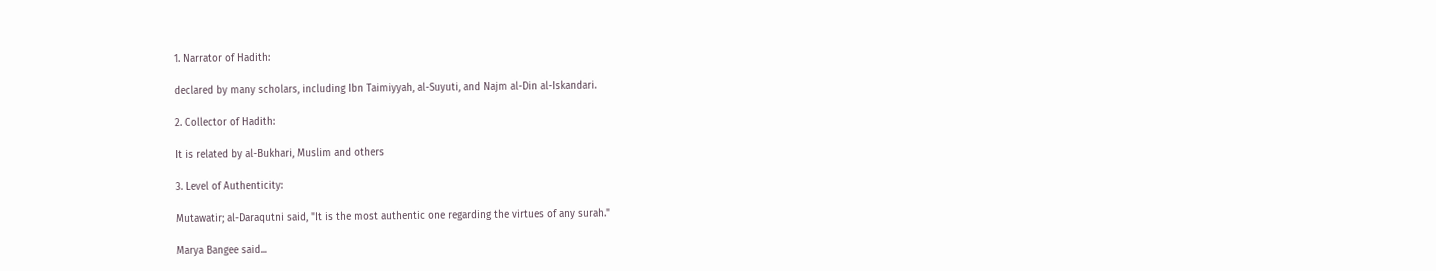1. Narrator of Hadith:

declared by many scholars, including Ibn Taimiyyah, al-Suyuti, and Najm al-Din al-Iskandari.

2. Collector of Hadith:

It is related by al-Bukhari, Muslim and others

3. Level of Authenticity:

Mutawatir; al-Daraqutni said, "It is the most authentic one regarding the virtues of any surah."

Marya Bangee said...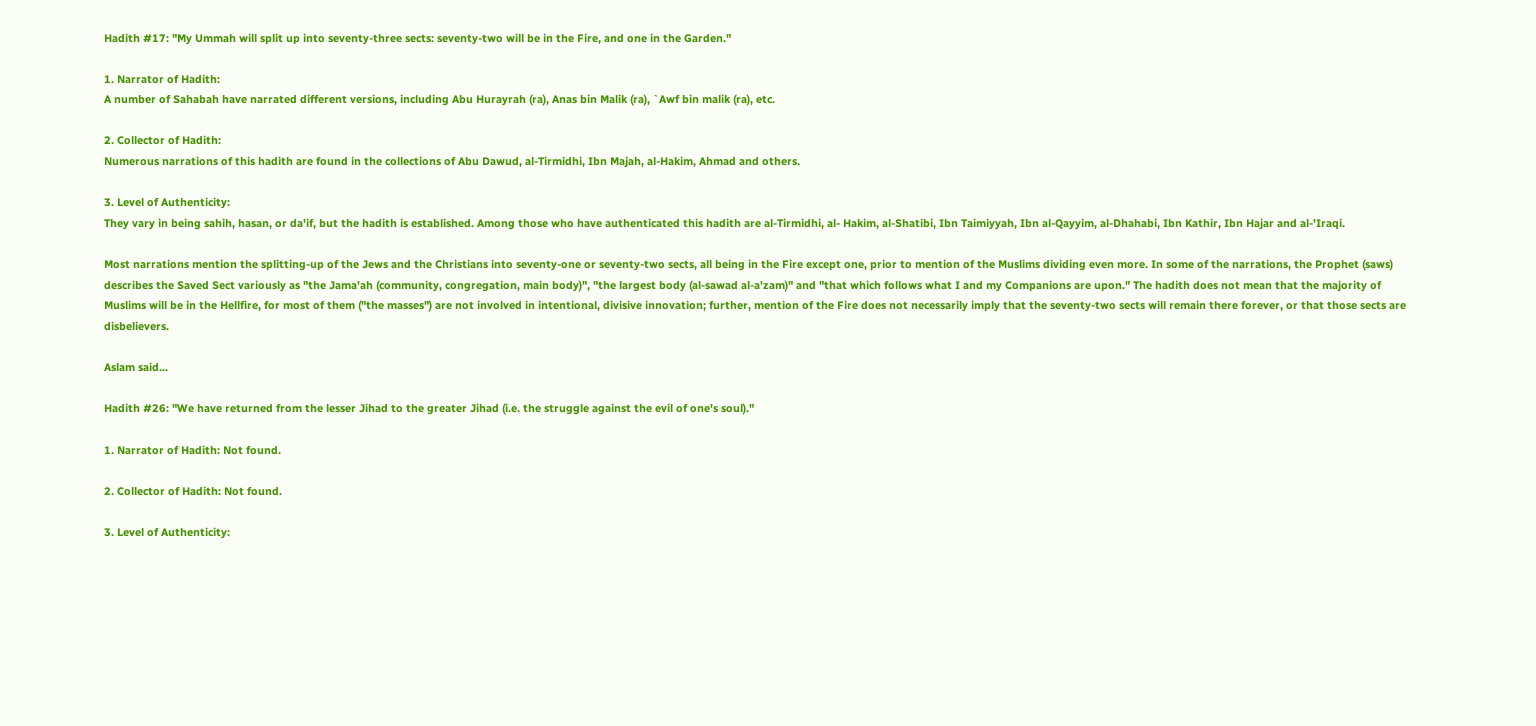Hadith #17: "My Ummah will split up into seventy-three sects: seventy-two will be in the Fire, and one in the Garden."

1. Narrator of Hadith:
A number of Sahabah have narrated different versions, including Abu Hurayrah (ra), Anas bin Malik (ra), `Awf bin malik (ra), etc.

2. Collector of Hadith:
Numerous narrations of this hadith are found in the collections of Abu Dawud, al-Tirmidhi, Ibn Majah, al-Hakim, Ahmad and others.

3. Level of Authenticity:
They vary in being sahih, hasan, or da'if, but the hadith is established. Among those who have authenticated this hadith are al-Tirmidhi, al- Hakim, al-Shatibi, Ibn Taimiyyah, Ibn al-Qayyim, al-Dhahabi, Ibn Kathir, Ibn Hajar and al-'Iraqi.

Most narrations mention the splitting-up of the Jews and the Christians into seventy-one or seventy-two sects, all being in the Fire except one, prior to mention of the Muslims dividing even more. In some of the narrations, the Prophet (saws) describes the Saved Sect variously as "the Jama'ah (community, congregation, main body)", "the largest body (al-sawad al-a'zam)" and "that which follows what I and my Companions are upon." The hadith does not mean that the majority of Muslims will be in the Hellfire, for most of them ("the masses") are not involved in intentional, divisive innovation; further, mention of the Fire does not necessarily imply that the seventy-two sects will remain there forever, or that those sects are disbelievers.

Aslam said...

Hadith #26: "We have returned from the lesser Jihad to the greater Jihad (i.e. the struggle against the evil of one's soul)."

1. Narrator of Hadith: Not found.

2. Collector of Hadith: Not found.

3. Level of Authenticity: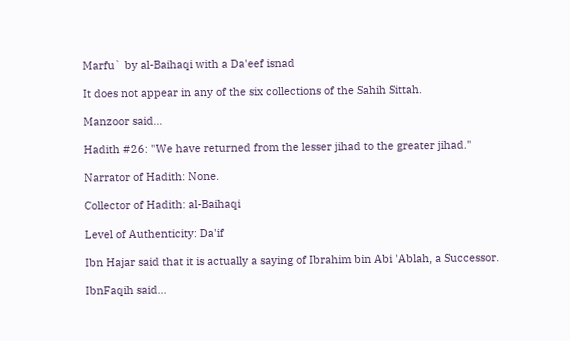Marfu` by al-Baihaqi with a Da'eef isnad

It does not appear in any of the six collections of the Sahih Sittah.

Manzoor said...

Hadith #26: "We have returned from the lesser jihad to the greater jihad."

Narrator of Hadith: None.

Collector of Hadith: al-Baihaqi

Level of Authenticity: Da'if

Ibn Hajar said that it is actually a saying of Ibrahim bin Abi 'Ablah, a Successor.

IbnFaqih said...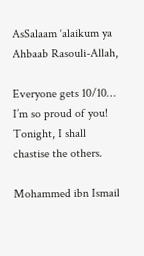AsSalaam ‘alaikum ya Ahbaab Rasouli-Allah,

Everyone gets 10/10… I’m so proud of you!
Tonight, I shall chastise the others.

Mohammed ibn Ismail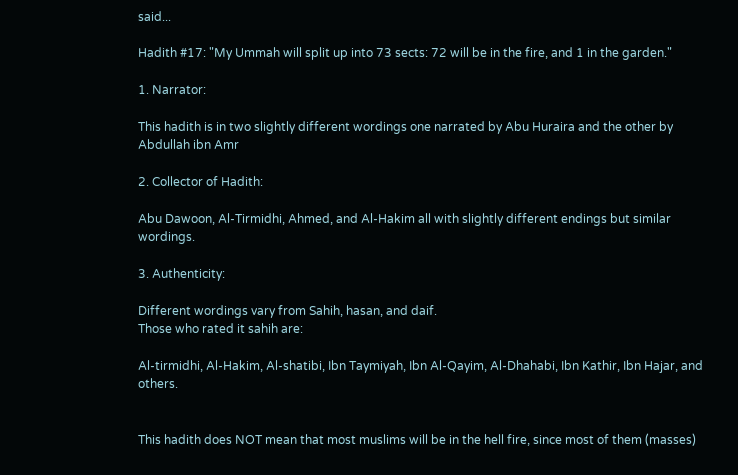said...

Hadith #17: "My Ummah will split up into 73 sects: 72 will be in the fire, and 1 in the garden."

1. Narrator:

This hadith is in two slightly different wordings one narrated by Abu Huraira and the other by Abdullah ibn Amr

2. Collector of Hadith:

Abu Dawoon, Al-Tirmidhi, Ahmed, and Al-Hakim all with slightly different endings but similar wordings.

3. Authenticity:

Different wordings vary from Sahih, hasan, and daif.
Those who rated it sahih are:

Al-tirmidhi, Al-Hakim, Al-shatibi, Ibn Taymiyah, Ibn Al-Qayim, Al-Dhahabi, Ibn Kathir, Ibn Hajar, and others.


This hadith does NOT mean that most muslims will be in the hell fire, since most of them (masses)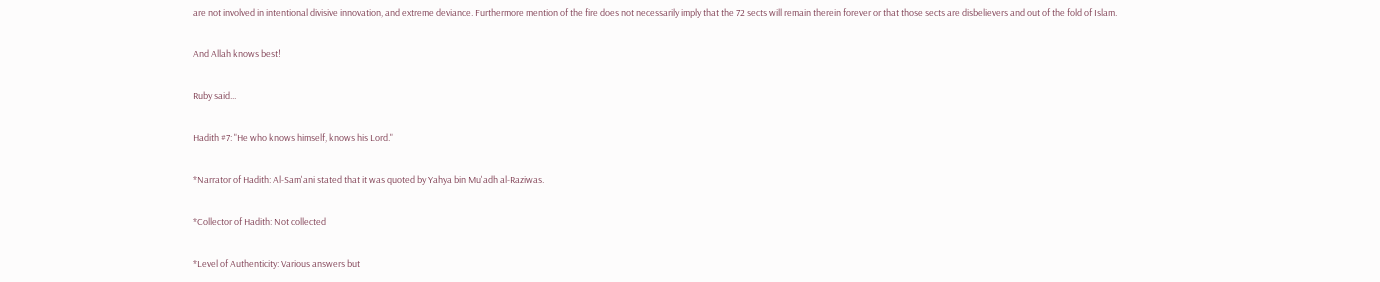are not involved in intentional divisive innovation, and extreme deviance. Furthermore mention of the fire does not necessarily imply that the 72 sects will remain therein forever or that those sects are disbelievers and out of the fold of Islam.

And Allah knows best!

Ruby said...

Hadith #7: "He who knows himself, knows his Lord."

*Narrator of Hadith: Al-Sam'ani stated that it was quoted by Yahya bin Mu'adh al-Raziwas.

*Collector of Hadith: Not collected

*Level of Authenticity: Various answers but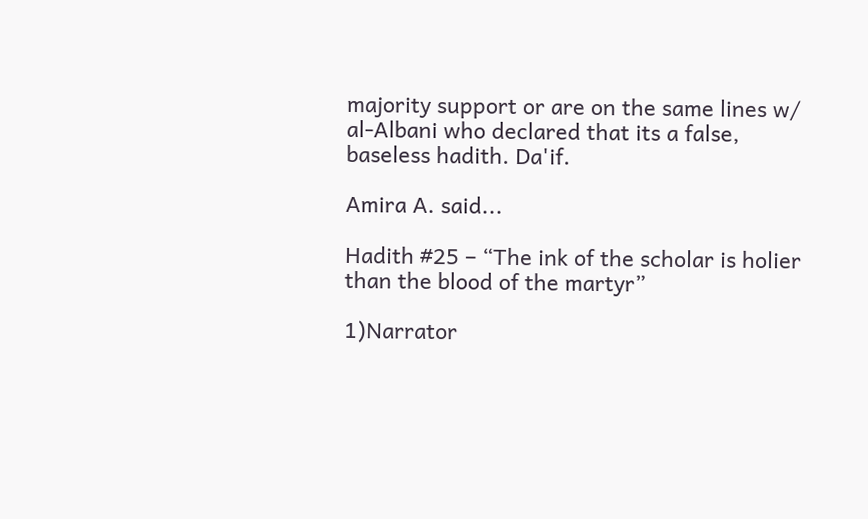majority support or are on the same lines w/ al-Albani who declared that its a false, baseless hadith. Da'if.

Amira A. said...

Hadith #25 – “The ink of the scholar is holier than the blood of the martyr”

1)Narrator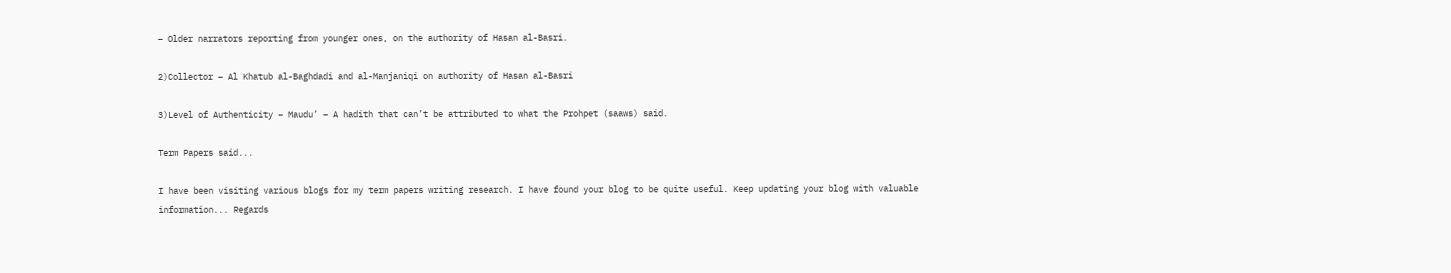– Older narrators reporting from younger ones, on the authority of Hasan al-Basri.

2)Collector – Al Khatub al-Baghdadi and al-Manjaniqi on authority of Hasan al-Basri

3)Level of Authenticity – Maudu’ – A hadith that can’t be attributed to what the Prohpet (saaws) said.

Term Papers said...

I have been visiting various blogs for my term papers writing research. I have found your blog to be quite useful. Keep updating your blog with valuable information... Regards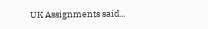UK Assignments said...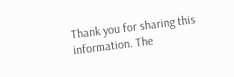Thank you for sharing this information. The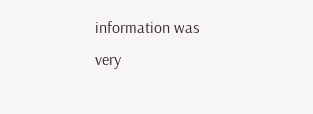information was very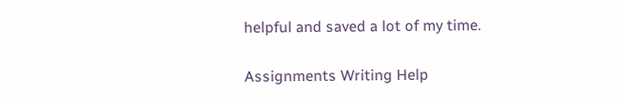helpful and saved a lot of my time.

Assignments Writing Help